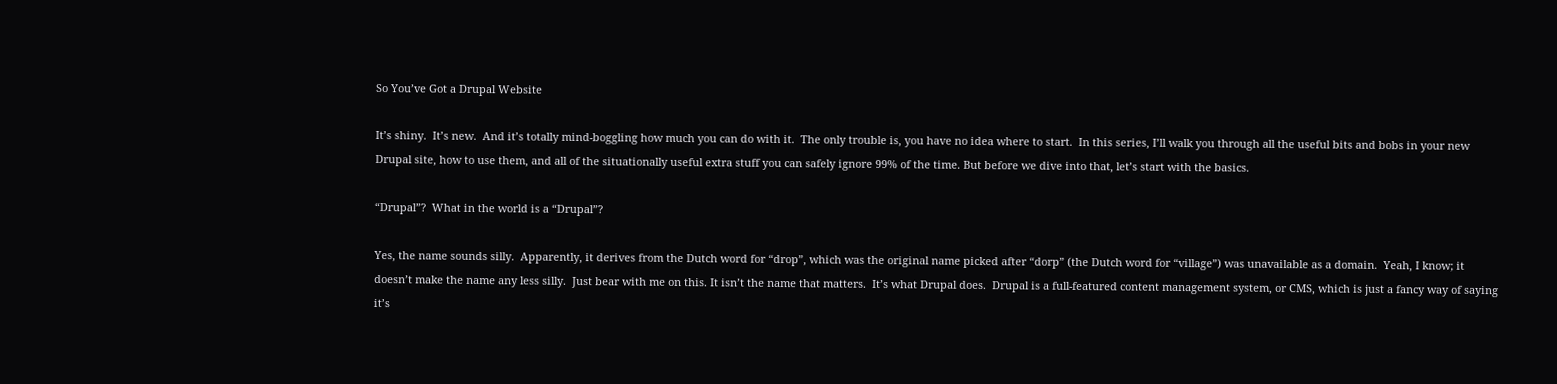So You’ve Got a Drupal Website

It’s shiny.  It’s new.  And it’s totally mind-boggling how much you can do with it.  The only trouble is, you have no idea where to start.  In this series, I’ll walk you through all the useful bits and bobs in your new Drupal site, how to use them, and all of the situationally useful extra stuff you can safely ignore 99% of the time. But before we dive into that, let’s start with the basics.

“Drupal”?  What in the world is a “Drupal”?

Yes, the name sounds silly.  Apparently, it derives from the Dutch word for “drop”, which was the original name picked after “dorp” (the Dutch word for “village”) was unavailable as a domain.  Yeah, I know; it doesn’t make the name any less silly.  Just bear with me on this. It isn’t the name that matters.  It’s what Drupal does.  Drupal is a full-featured content management system, or CMS, which is just a fancy way of saying it’s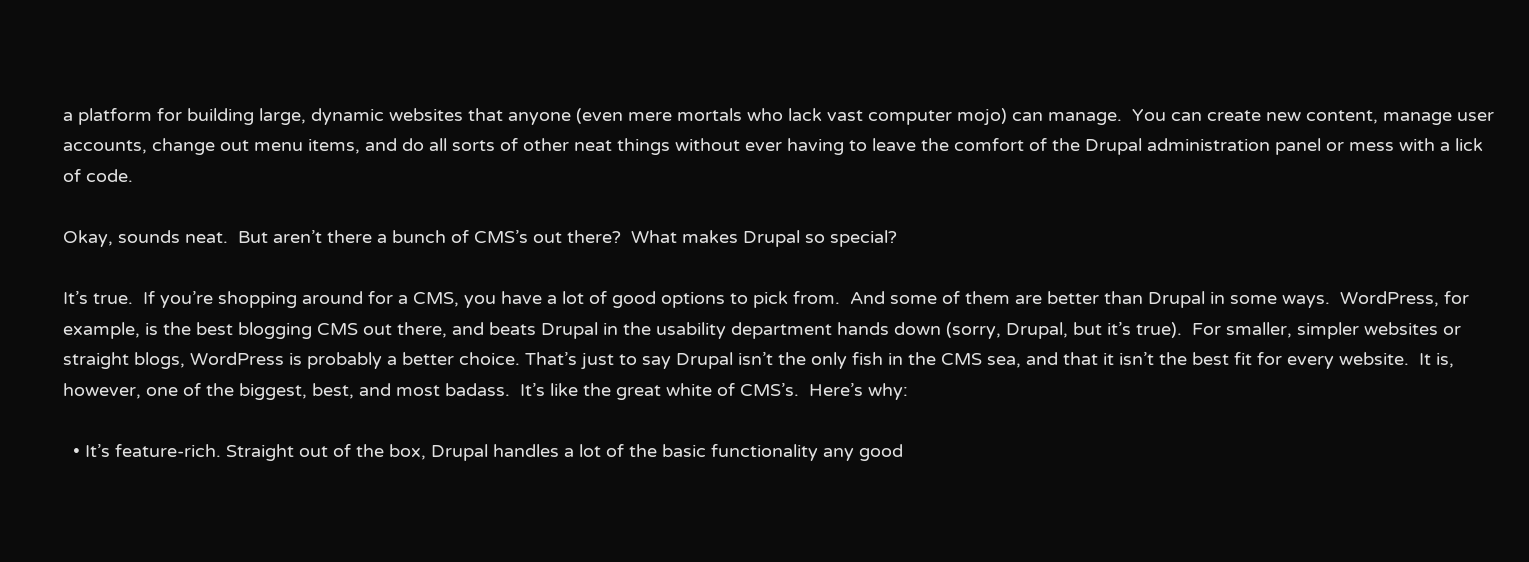a platform for building large, dynamic websites that anyone (even mere mortals who lack vast computer mojo) can manage.  You can create new content, manage user accounts, change out menu items, and do all sorts of other neat things without ever having to leave the comfort of the Drupal administration panel or mess with a lick of code.

Okay, sounds neat.  But aren’t there a bunch of CMS’s out there?  What makes Drupal so special?

It’s true.  If you’re shopping around for a CMS, you have a lot of good options to pick from.  And some of them are better than Drupal in some ways.  WordPress, for example, is the best blogging CMS out there, and beats Drupal in the usability department hands down (sorry, Drupal, but it’s true).  For smaller, simpler websites or straight blogs, WordPress is probably a better choice. That’s just to say Drupal isn’t the only fish in the CMS sea, and that it isn’t the best fit for every website.  It is, however, one of the biggest, best, and most badass.  It’s like the great white of CMS’s.  Here’s why:

  • It’s feature-rich. Straight out of the box, Drupal handles a lot of the basic functionality any good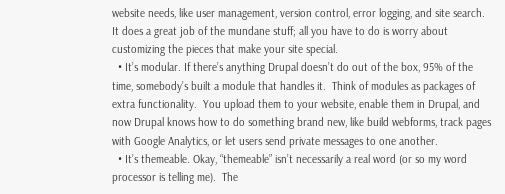website needs, like user management, version control, error logging, and site search.  It does a great job of the mundane stuff; all you have to do is worry about customizing the pieces that make your site special.
  • It’s modular. If there’s anything Drupal doesn’t do out of the box, 95% of the time, somebody’s built a module that handles it.  Think of modules as packages of extra functionality.  You upload them to your website, enable them in Drupal, and now Drupal knows how to do something brand new, like build webforms, track pages with Google Analytics, or let users send private messages to one another.
  • It’s themeable. Okay, “themeable” isn’t necessarily a real word (or so my word processor is telling me).  The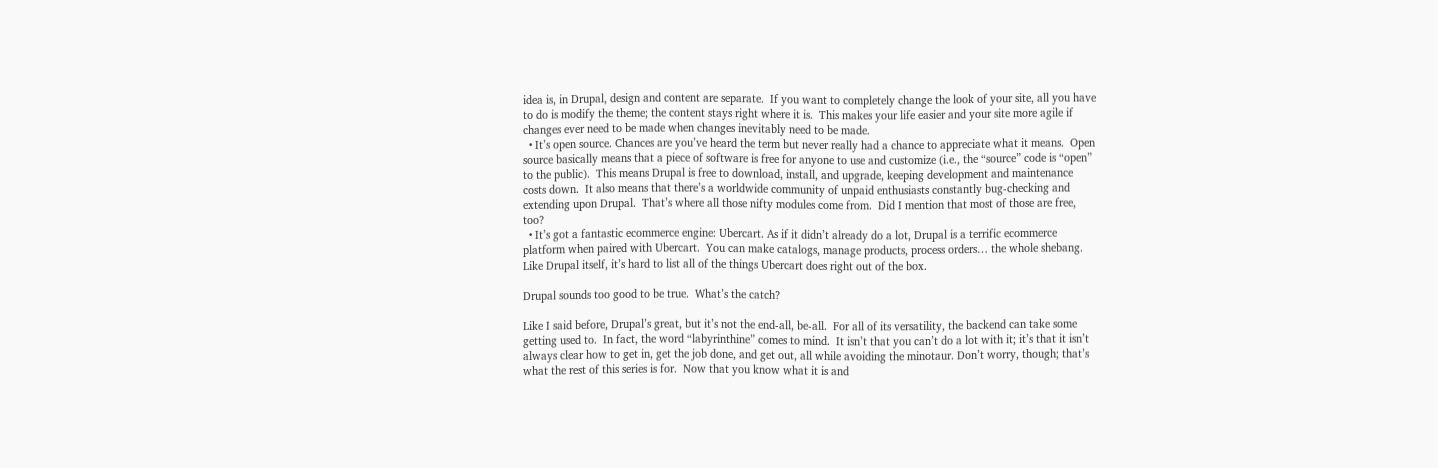idea is, in Drupal, design and content are separate.  If you want to completely change the look of your site, all you have to do is modify the theme; the content stays right where it is.  This makes your life easier and your site more agile if changes ever need to be made when changes inevitably need to be made.
  • It’s open source. Chances are you’ve heard the term but never really had a chance to appreciate what it means.  Open source basically means that a piece of software is free for anyone to use and customize (i.e., the “source” code is “open” to the public).  This means Drupal is free to download, install, and upgrade, keeping development and maintenance costs down.  It also means that there’s a worldwide community of unpaid enthusiasts constantly bug-checking and extending upon Drupal.  That’s where all those nifty modules come from.  Did I mention that most of those are free, too?
  • It’s got a fantastic ecommerce engine: Ubercart. As if it didn’t already do a lot, Drupal is a terrific ecommerce platform when paired with Ubercart.  You can make catalogs, manage products, process orders… the whole shebang.  Like Drupal itself, it’s hard to list all of the things Ubercart does right out of the box.

Drupal sounds too good to be true.  What’s the catch?

Like I said before, Drupal’s great, but it’s not the end-all, be-all.  For all of its versatility, the backend can take some getting used to.  In fact, the word “labyrinthine” comes to mind.  It isn’t that you can’t do a lot with it; it’s that it isn’t always clear how to get in, get the job done, and get out, all while avoiding the minotaur. Don’t worry, though; that’s what the rest of this series is for.  Now that you know what it is and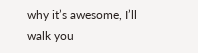why it’s awesome, I’ll walk you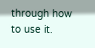through how to use it.